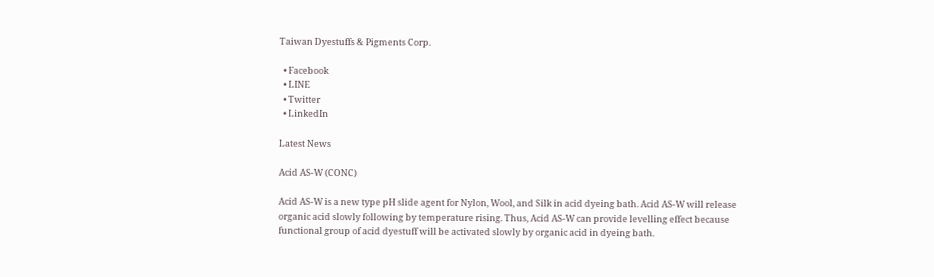Taiwan Dyestuffs & Pigments Corp.

  • Facebook
  • LINE
  • Twitter
  • LinkedIn

Latest News

Acid AS-W (CONC)

Acid AS-W is a new type pH slide agent for Nylon, Wool, and Silk in acid dyeing bath. Acid AS-W will release organic acid slowly following by temperature rising. Thus, Acid AS-W can provide levelling effect because functional group of acid dyestuff will be activated slowly by organic acid in dyeing bath.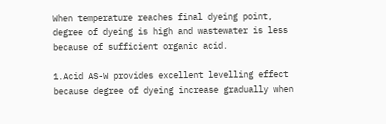When temperature reaches final dyeing point, degree of dyeing is high and wastewater is less because of sufficient organic acid.

1.Acid AS-W provides excellent levelling effect because degree of dyeing increase gradually when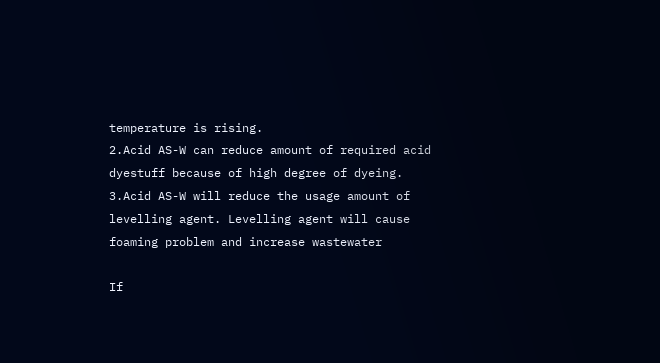temperature is rising.
2.Acid AS-W can reduce amount of required acid dyestuff because of high degree of dyeing.
3.Acid AS-W will reduce the usage amount of levelling agent. Levelling agent will cause foaming problem and increase wastewater

If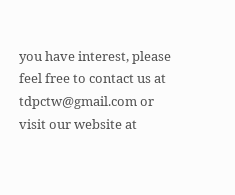you have interest, please feel free to contact us at tdpctw@gmail.com or visit our website at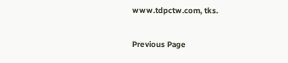www.tdpctw.com, tks.

Previous Page